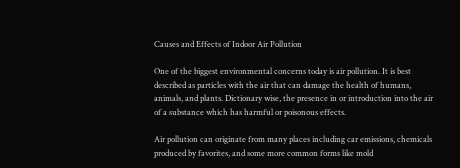Causes and Effects of Indoor Air Pollution

One of the biggest environmental concerns today is air pollution. It is best described as particles with the air that can damage the health of humans, animals, and plants. Dictionary wise, the presence in or introduction into the air of a substance which has harmful or poisonous effects.

Air pollution can originate from many places including car emissions, chemicals produced by favorites, and some more common forms like mold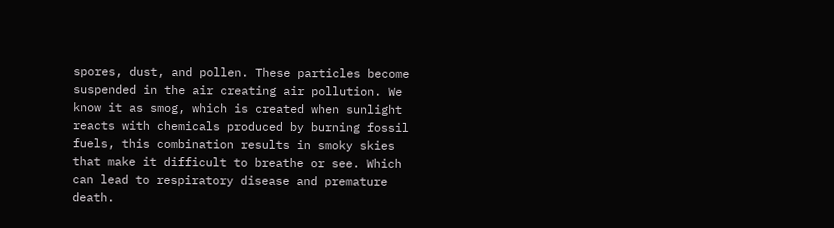spores, dust, and pollen. These particles become suspended in the air creating air pollution. We know it as smog, which is created when sunlight reacts with chemicals produced by burning fossil fuels, this combination results in smoky skies that make it difficult to breathe or see. Which can lead to respiratory disease and premature death.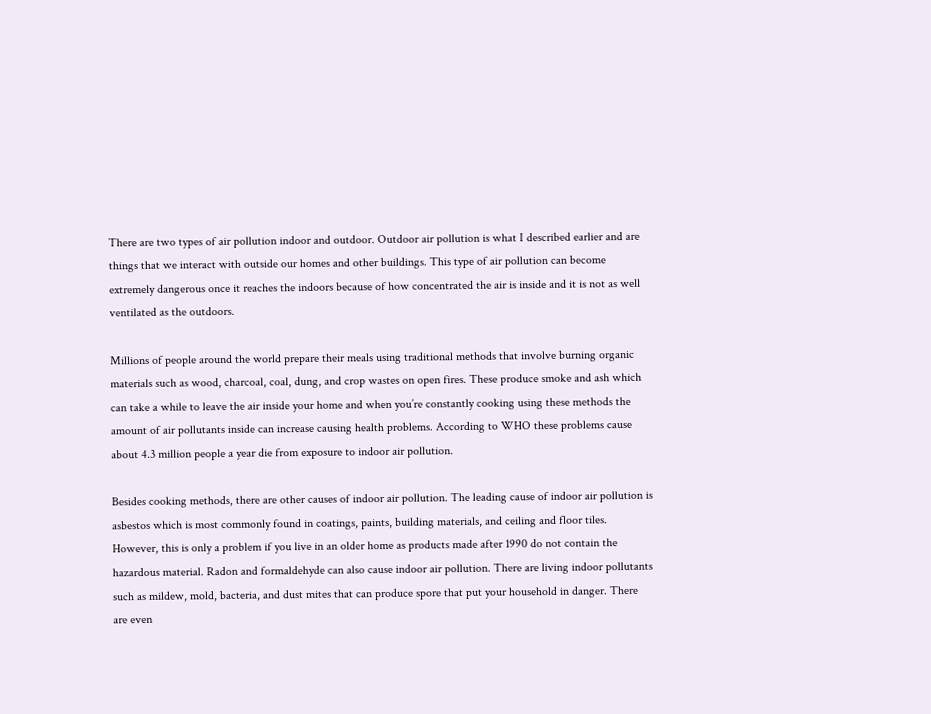There are two types of air pollution indoor and outdoor. Outdoor air pollution is what I described earlier and are things that we interact with outside our homes and other buildings. This type of air pollution can become extremely dangerous once it reaches the indoors because of how concentrated the air is inside and it is not as well ventilated as the outdoors.

Millions of people around the world prepare their meals using traditional methods that involve burning organic materials such as wood, charcoal, coal, dung, and crop wastes on open fires. These produce smoke and ash which can take a while to leave the air inside your home and when you’re constantly cooking using these methods the amount of air pollutants inside can increase causing health problems. According to WHO these problems cause about 4.3 million people a year die from exposure to indoor air pollution.

Besides cooking methods, there are other causes of indoor air pollution. The leading cause of indoor air pollution is asbestos which is most commonly found in coatings, paints, building materials, and ceiling and floor tiles. However, this is only a problem if you live in an older home as products made after 1990 do not contain the hazardous material. Radon and formaldehyde can also cause indoor air pollution. There are living indoor pollutants such as mildew, mold, bacteria, and dust mites that can produce spore that put your household in danger. There are even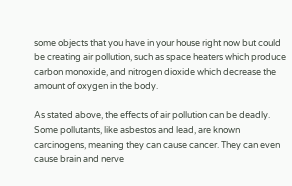some objects that you have in your house right now but could be creating air pollution, such as space heaters which produce carbon monoxide, and nitrogen dioxide which decrease the amount of oxygen in the body.

As stated above, the effects of air pollution can be deadly. Some pollutants, like asbestos and lead, are known carcinogens, meaning they can cause cancer. They can even cause brain and nerve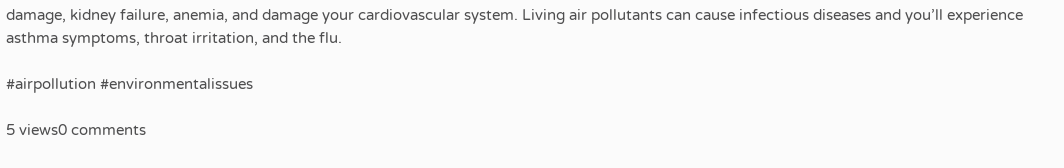damage, kidney failure, anemia, and damage your cardiovascular system. Living air pollutants can cause infectious diseases and you’ll experience asthma symptoms, throat irritation, and the flu.

#airpollution #environmentalissues

5 views0 comments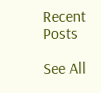Recent Posts

See All